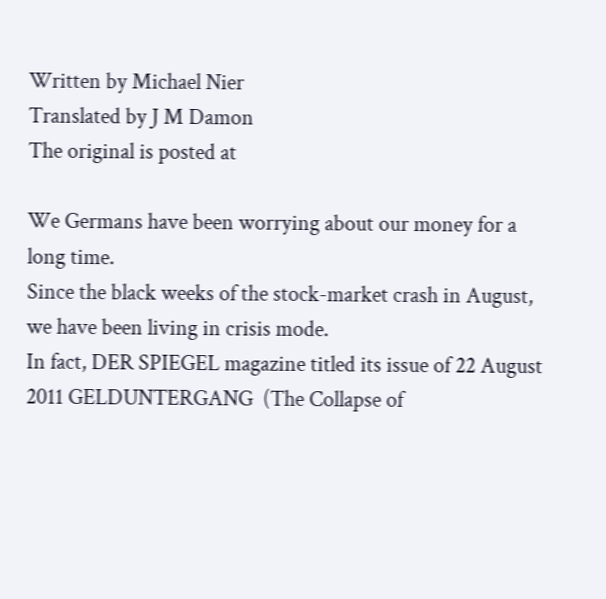Written by Michael Nier
Translated by J M Damon
The original is posted at

We Germans have been worrying about our money for a long time.
Since the black weeks of the stock-market crash in August, we have been living in crisis mode.
In fact, DER SPIEGEL magazine titled its issue of 22 August 2011 GELDUNTERGANG  (The Collapse of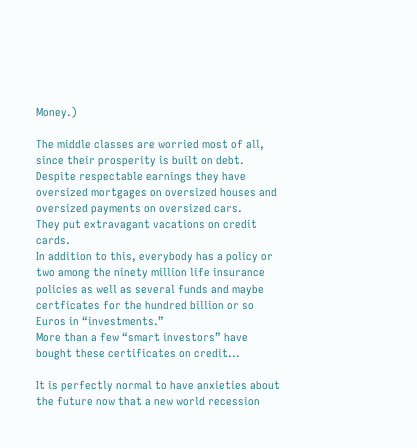Money.)

The middle classes are worried most of all, since their prosperity is built on debt.
Despite respectable earnings they have oversized mortgages on oversized houses and oversized payments on oversized cars.
They put extravagant vacations on credit cards.
In addition to this, everybody has a policy or two among the ninety million life insurance policies as well as several funds and maybe certficates for the hundred billion or so Euros in “investments.”
More than a few “smart investors” have bought these certificates on credit...

It is perfectly normal to have anxieties about the future now that a new world recession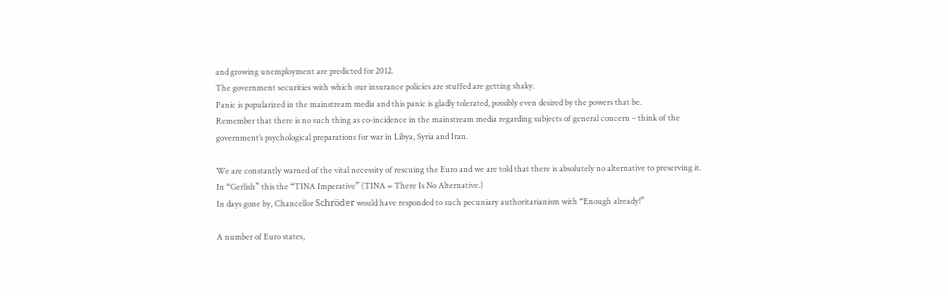and growing unemployment are predicted for 2012.
The government securities with which our insurance policies are stuffed are getting shaky.
Panic is popularized in the mainstream media and this panic is gladly tolerated, possibly even desired by the powers that be.
Remember that there is no such thing as co-incidence in the mainstream media regarding subjects of general concern – think of the government’s psychological preparations for war in Libya, Syria and Iran.

We are constantly warned of the vital necessity of rescuing the Euro and we are told that there is absolutely no alternative to preserving it.
In “Gerlish” this the “TINA Imperative” (TINA = There Is No Alternative.)
In days gone by, Chancellor Schröder would have responded to such pecuniary authoritarianism with “Enough already!”

A number of Euro states,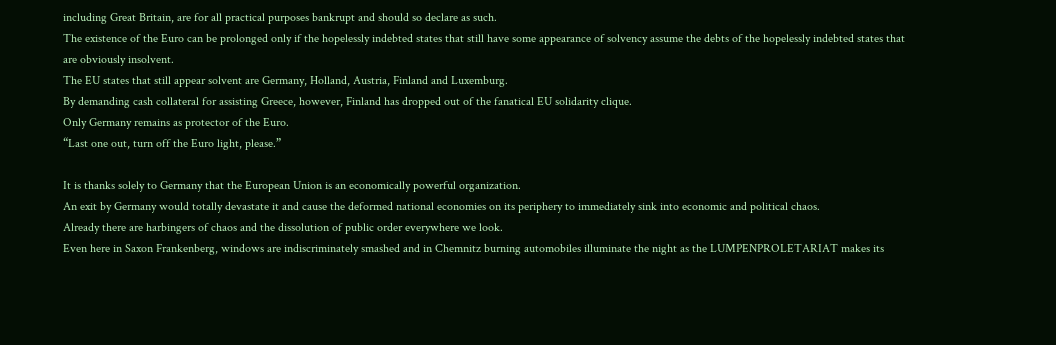including Great Britain, are for all practical purposes bankrupt and should so declare as such.
The existence of the Euro can be prolonged only if the hopelessly indebted states that still have some appearance of solvency assume the debts of the hopelessly indebted states that are obviously insolvent.
The EU states that still appear solvent are Germany, Holland, Austria, Finland and Luxemburg.
By demanding cash collateral for assisting Greece, however, Finland has dropped out of the fanatical EU solidarity clique.
Only Germany remains as protector of the Euro.
“Last one out, turn off the Euro light, please.”

It is thanks solely to Germany that the European Union is an economically powerful organization.
An exit by Germany would totally devastate it and cause the deformed national economies on its periphery to immediately sink into economic and political chaos.
Already there are harbingers of chaos and the dissolution of public order everywhere we look.
Even here in Saxon Frankenberg, windows are indiscriminately smashed and in Chemnitz burning automobiles illuminate the night as the LUMPENPROLETARIAT makes its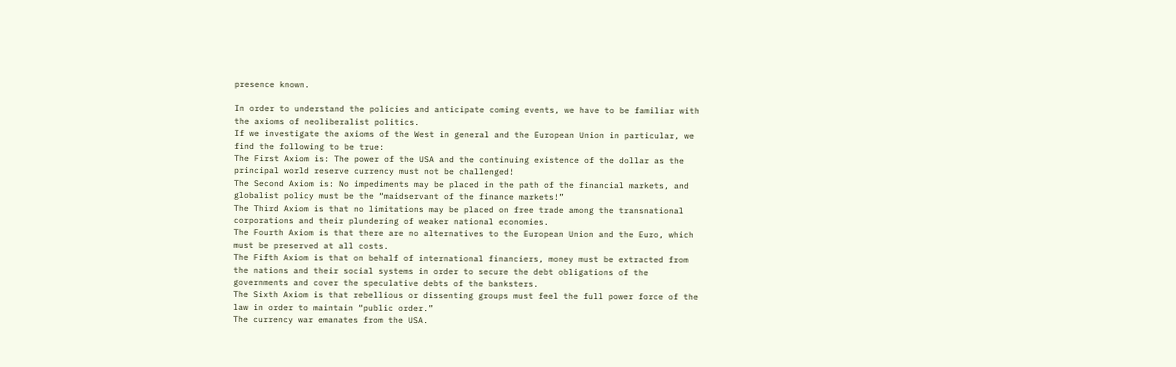presence known.

In order to understand the policies and anticipate coming events, we have to be familiar with the axioms of neoliberalist politics.
If we investigate the axioms of the West in general and the European Union in particular, we find the following to be true:
The First Axiom is: The power of the USA and the continuing existence of the dollar as the principal world reserve currency must not be challenged!
The Second Axiom is: No impediments may be placed in the path of the financial markets, and globalist policy must be the “maidservant of the finance markets!”
The Third Axiom is that no limitations may be placed on free trade among the transnational corporations and their plundering of weaker national economies.
The Fourth Axiom is that there are no alternatives to the European Union and the Euro, which must be preserved at all costs.
The Fifth Axiom is that on behalf of international financiers, money must be extracted from the nations and their social systems in order to secure the debt obligations of the governments and cover the speculative debts of the banksters.
The Sixth Axiom is that rebellious or dissenting groups must feel the full power force of the law in order to maintain “public order.”
The currency war emanates from the USA.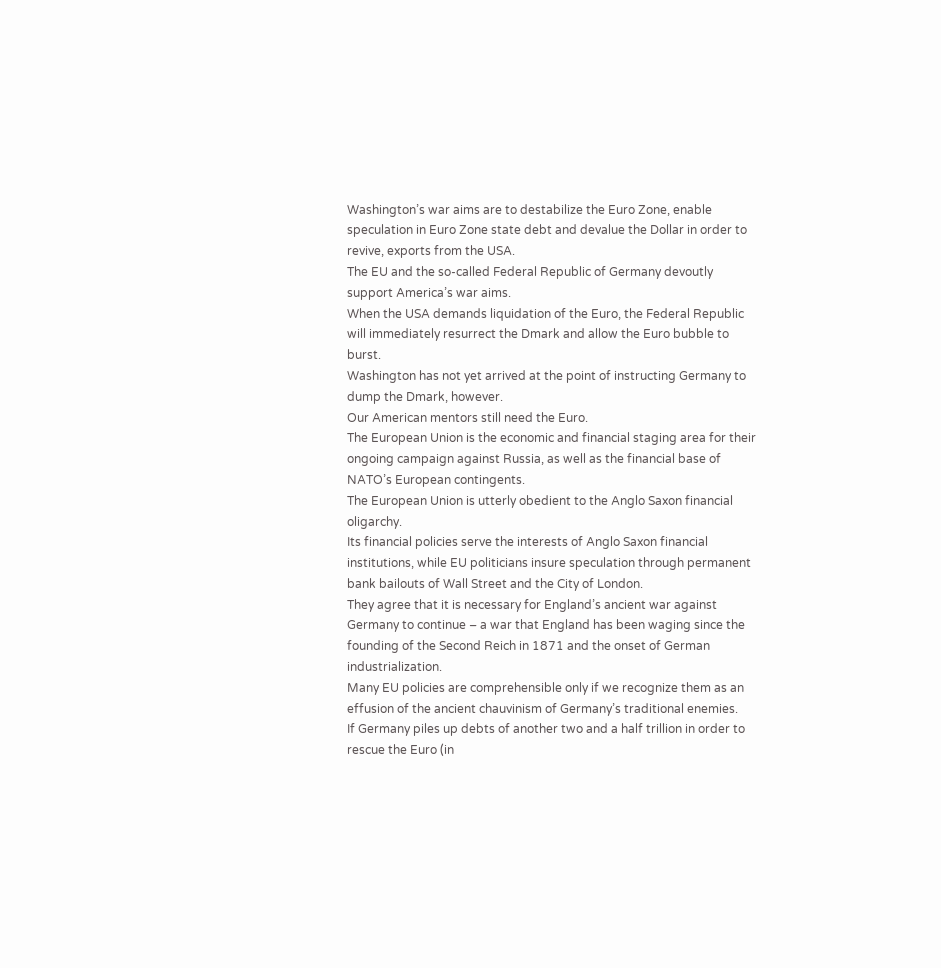Washington’s war aims are to destabilize the Euro Zone, enable speculation in Euro Zone state debt and devalue the Dollar in order to revive, exports from the USA.
The EU and the so-called Federal Republic of Germany devoutly support America’s war aims.
When the USA demands liquidation of the Euro, the Federal Republic will immediately resurrect the Dmark and allow the Euro bubble to burst.
Washington has not yet arrived at the point of instructing Germany to dump the Dmark, however.
Our American mentors still need the Euro.
The European Union is the economic and financial staging area for their ongoing campaign against Russia, as well as the financial base of NATO’s European contingents.
The European Union is utterly obedient to the Anglo Saxon financial oligarchy.
Its financial policies serve the interests of Anglo Saxon financial institutions, while EU politicians insure speculation through permanent bank bailouts of Wall Street and the City of London.
They agree that it is necessary for England’s ancient war against Germany to continue – a war that England has been waging since the founding of the Second Reich in 1871 and the onset of German industrialization.
Many EU policies are comprehensible only if we recognize them as an effusion of the ancient chauvinism of Germany’s traditional enemies.
If Germany piles up debts of another two and a half trillion in order to rescue the Euro (in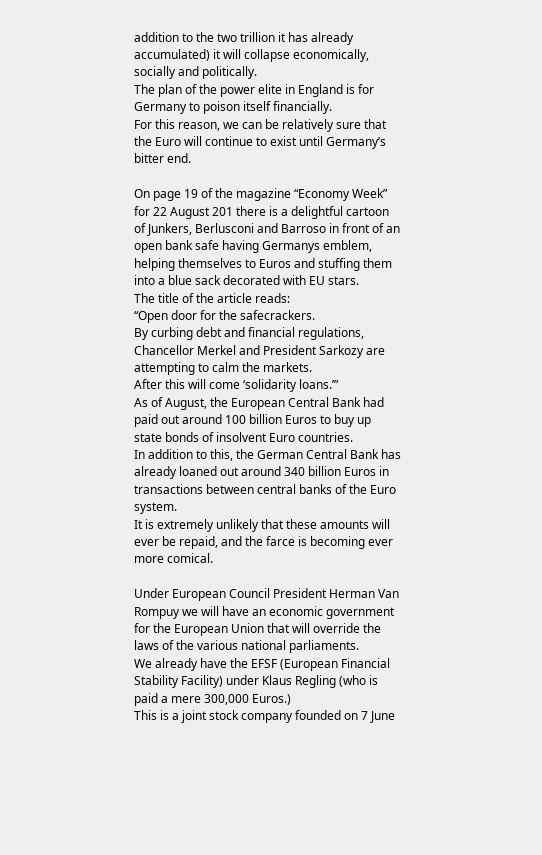addition to the two trillion it has already accumulated) it will collapse economically, socially and politically.
The plan of the power elite in England is for Germany to poison itself financially.
For this reason, we can be relatively sure that the Euro will continue to exist until Germany’s bitter end.

On page 19 of the magazine “Economy Week” for 22 August 201 there is a delightful cartoon of Junkers, Berlusconi and Barroso in front of an open bank safe having Germanys emblem, helping themselves to Euros and stuffing them into a blue sack decorated with EU stars.
The title of the article reads:
“Open door for the safecrackers.
By curbing debt and financial regulations, Chancellor Merkel and President Sarkozy are attempting to calm the markets.
After this will come ‘solidarity loans.’”
As of August, the European Central Bank had paid out around 100 billion Euros to buy up state bonds of insolvent Euro countries.
In addition to this, the German Central Bank has already loaned out around 340 billion Euros in transactions between central banks of the Euro system.
It is extremely unlikely that these amounts will ever be repaid, and the farce is becoming ever more comical.

Under European Council President Herman Van Rompuy we will have an economic government for the European Union that will override the laws of the various national parliaments.
We already have the EFSF (European Financial Stability Facility) under Klaus Regling (who is paid a mere 300,000 Euros.)
This is a joint stock company founded on 7 June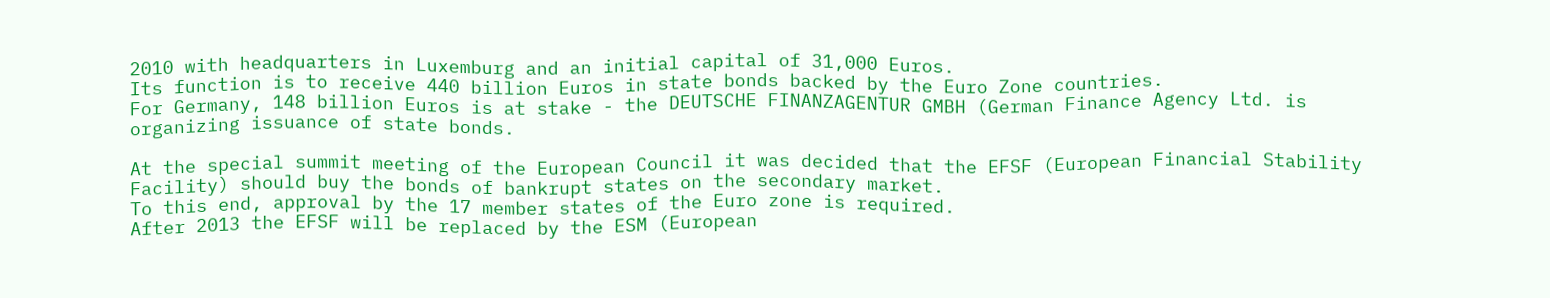2010 with headquarters in Luxemburg and an initial capital of 31,000 Euros.
Its function is to receive 440 billion Euros in state bonds backed by the Euro Zone countries.
For Germany, 148 billion Euros is at stake - the DEUTSCHE FINANZAGENTUR GMBH (German Finance Agency Ltd. is organizing issuance of state bonds.

At the special summit meeting of the European Council it was decided that the EFSF (European Financial Stability Facility) should buy the bonds of bankrupt states on the secondary market.
To this end, approval by the 17 member states of the Euro zone is required.
After 2013 the EFSF will be replaced by the ESM (European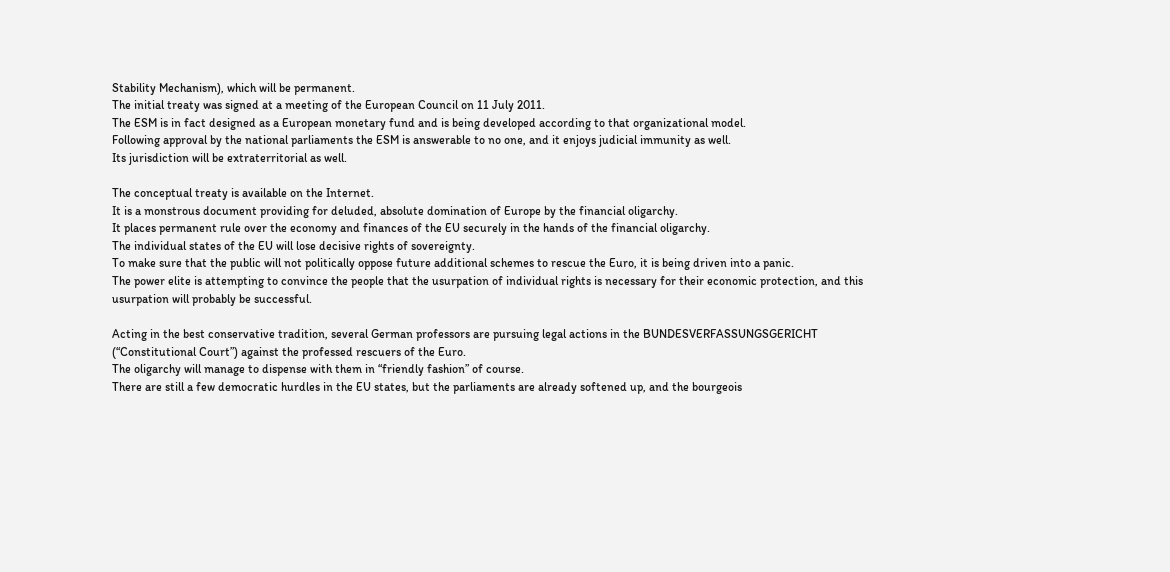Stability Mechanism), which will be permanent.
The initial treaty was signed at a meeting of the European Council on 11 July 2011.
The ESM is in fact designed as a European monetary fund and is being developed according to that organizational model.
Following approval by the national parliaments the ESM is answerable to no one, and it enjoys judicial immunity as well.
Its jurisdiction will be extraterritorial as well.

The conceptual treaty is available on the Internet.
It is a monstrous document providing for deluded, absolute domination of Europe by the financial oligarchy.
It places permanent rule over the economy and finances of the EU securely in the hands of the financial oligarchy.
The individual states of the EU will lose decisive rights of sovereignty.
To make sure that the public will not politically oppose future additional schemes to rescue the Euro, it is being driven into a panic.
The power elite is attempting to convince the people that the usurpation of individual rights is necessary for their economic protection, and this usurpation will probably be successful.

Acting in the best conservative tradition, several German professors are pursuing legal actions in the BUNDESVERFASSUNGSGERICHT (“Constitutional Court”) against the professed rescuers of the Euro.
The oligarchy will manage to dispense with them in “friendly fashion” of course.
There are still a few democratic hurdles in the EU states, but the parliaments are already softened up, and the bourgeois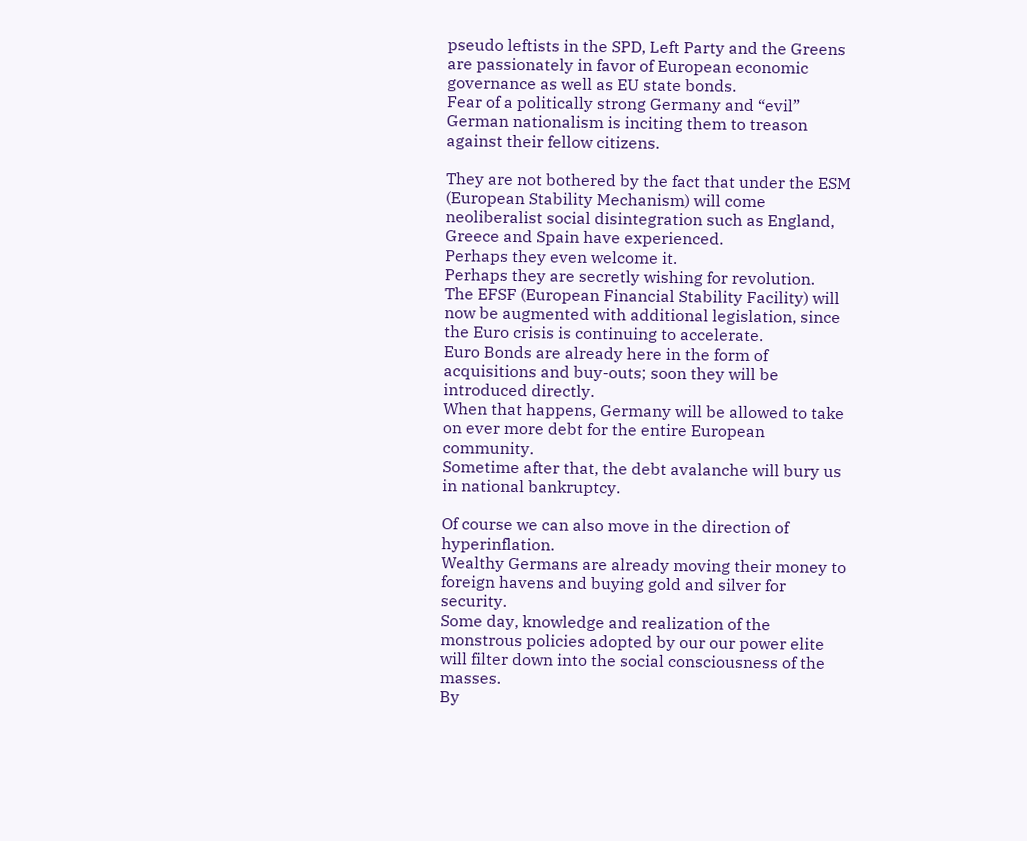pseudo leftists in the SPD, Left Party and the Greens are passionately in favor of European economic governance as well as EU state bonds.
Fear of a politically strong Germany and “evil” German nationalism is inciting them to treason against their fellow citizens.

They are not bothered by the fact that under the ESM (European Stability Mechanism) will come neoliberalist social disintegration such as England, Greece and Spain have experienced.
Perhaps they even welcome it.
Perhaps they are secretly wishing for revolution.
The EFSF (European Financial Stability Facility) will now be augmented with additional legislation, since the Euro crisis is continuing to accelerate.
Euro Bonds are already here in the form of acquisitions and buy-outs; soon they will be introduced directly.
When that happens, Germany will be allowed to take on ever more debt for the entire European community.
Sometime after that, the debt avalanche will bury us in national bankruptcy.

Of course we can also move in the direction of hyperinflation.
Wealthy Germans are already moving their money to foreign havens and buying gold and silver for security.
Some day, knowledge and realization of the monstrous policies adopted by our our power elite will filter down into the social consciousness of the masses.
By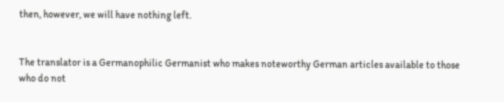then, however, we will have nothing left.


The translator is a Germanophilic Germanist who makes noteworthy German articles available to those who do not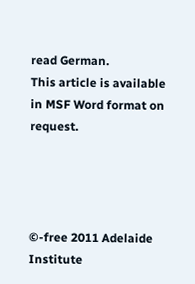read German.
This article is available in MSF Word format on request.




©-free 2011 Adelaide Institute